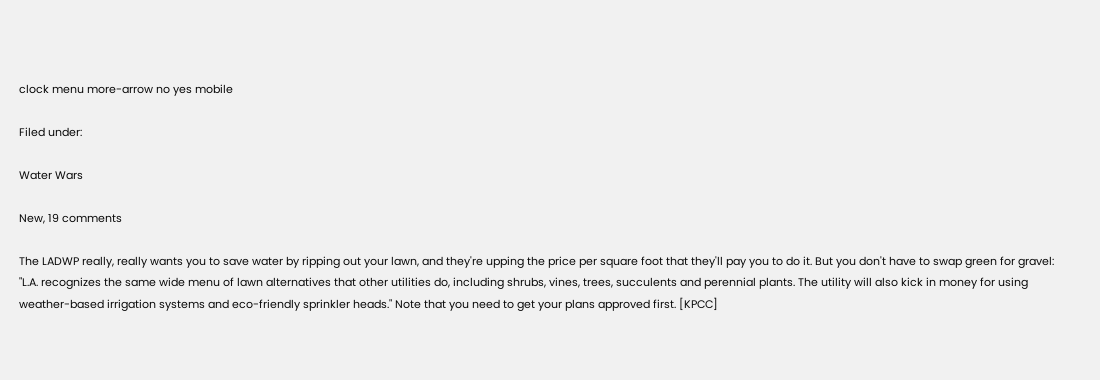clock menu more-arrow no yes mobile

Filed under:

Water Wars

New, 19 comments

The LADWP really, really wants you to save water by ripping out your lawn, and they're upping the price per square foot that they'll pay you to do it. But you don't have to swap green for gravel: "L.A. recognizes the same wide menu of lawn alternatives that other utilities do, including shrubs, vines, trees, succulents and perennial plants. The utility will also kick in money for using weather-based irrigation systems and eco-friendly sprinkler heads." Note that you need to get your plans approved first. [KPCC]